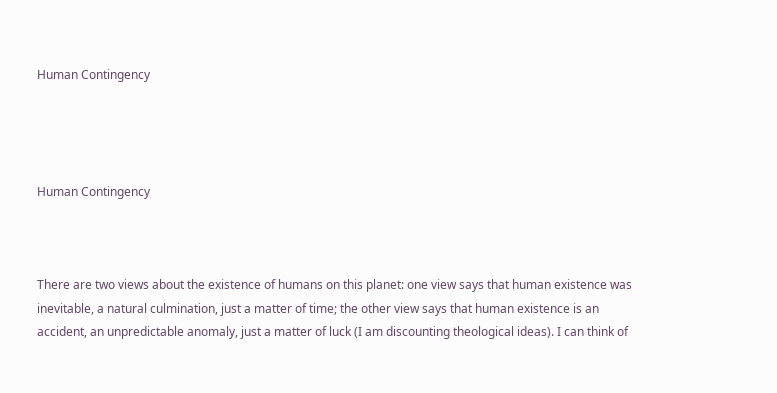Human Contingency




Human Contingency



There are two views about the existence of humans on this planet: one view says that human existence was inevitable, a natural culmination, just a matter of time; the other view says that human existence is an accident, an unpredictable anomaly, just a matter of luck (I am discounting theological ideas). I can think of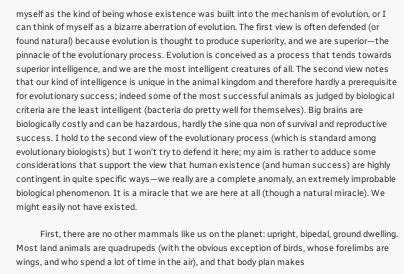myself as the kind of being whose existence was built into the mechanism of evolution, or I can think of myself as a bizarre aberration of evolution. The first view is often defended (or found natural) because evolution is thought to produce superiority, and we are superior—the pinnacle of the evolutionary process. Evolution is conceived as a process that tends towards superior intelligence, and we are the most intelligent creatures of all. The second view notes that our kind of intelligence is unique in the animal kingdom and therefore hardly a prerequisite for evolutionary success; indeed some of the most successful animals as judged by biological criteria are the least intelligent (bacteria do pretty well for themselves). Big brains are biologically costly and can be hazardous, hardly the sine qua non of survival and reproductive success. I hold to the second view of the evolutionary process (which is standard among evolutionary biologists) but I won’t try to defend it here; my aim is rather to adduce some considerations that support the view that human existence (and human success) are highly contingent in quite specific ways—we really are a complete anomaly, an extremely improbable biological phenomenon. It is a miracle that we are here at all (though a natural miracle). We might easily not have existed.

            First, there are no other mammals like us on the planet: upright, bipedal, ground dwelling. Most land animals are quadrupeds (with the obvious exception of birds, whose forelimbs are wings, and who spend a lot of time in the air), and that body plan makes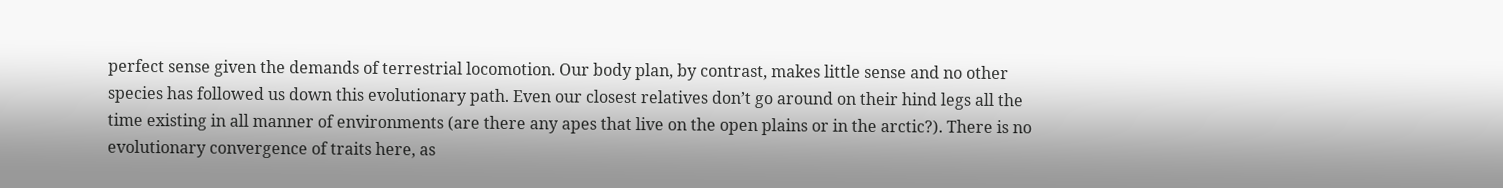perfect sense given the demands of terrestrial locomotion. Our body plan, by contrast, makes little sense and no other species has followed us down this evolutionary path. Even our closest relatives don’t go around on their hind legs all the time existing in all manner of environments (are there any apes that live on the open plains or in the arctic?). There is no evolutionary convergence of traits here, as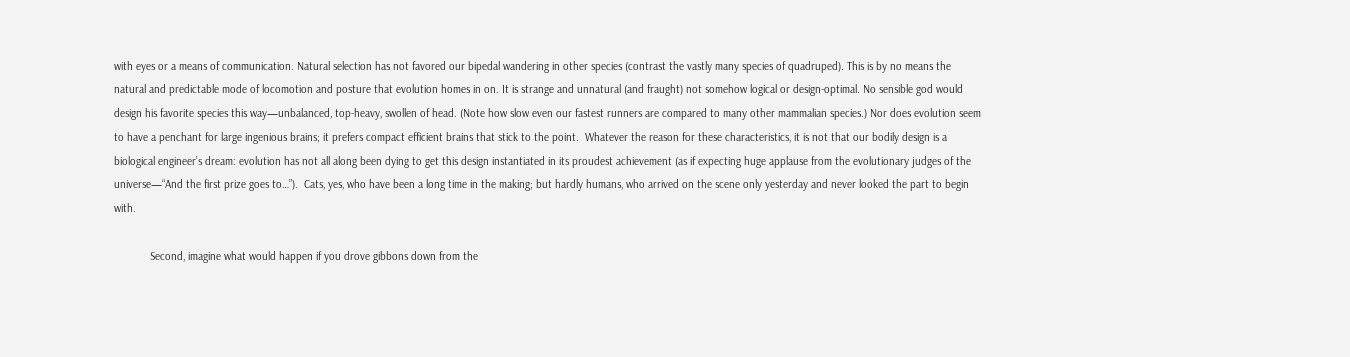with eyes or a means of communication. Natural selection has not favored our bipedal wandering in other species (contrast the vastly many species of quadruped). This is by no means the natural and predictable mode of locomotion and posture that evolution homes in on. It is strange and unnatural (and fraught) not somehow logical or design-optimal. No sensible god would design his favorite species this way—unbalanced, top-heavy, swollen of head. (Note how slow even our fastest runners are compared to many other mammalian species.) Nor does evolution seem to have a penchant for large ingenious brains; it prefers compact efficient brains that stick to the point.  Whatever the reason for these characteristics, it is not that our bodily design is a biological engineer’s dream: evolution has not all along been dying to get this design instantiated in its proudest achievement (as if expecting huge applause from the evolutionary judges of the universe—“And the first prize goes to…”).  Cats, yes, who have been a long time in the making; but hardly humans, who arrived on the scene only yesterday and never looked the part to begin with.

            Second, imagine what would happen if you drove gibbons down from the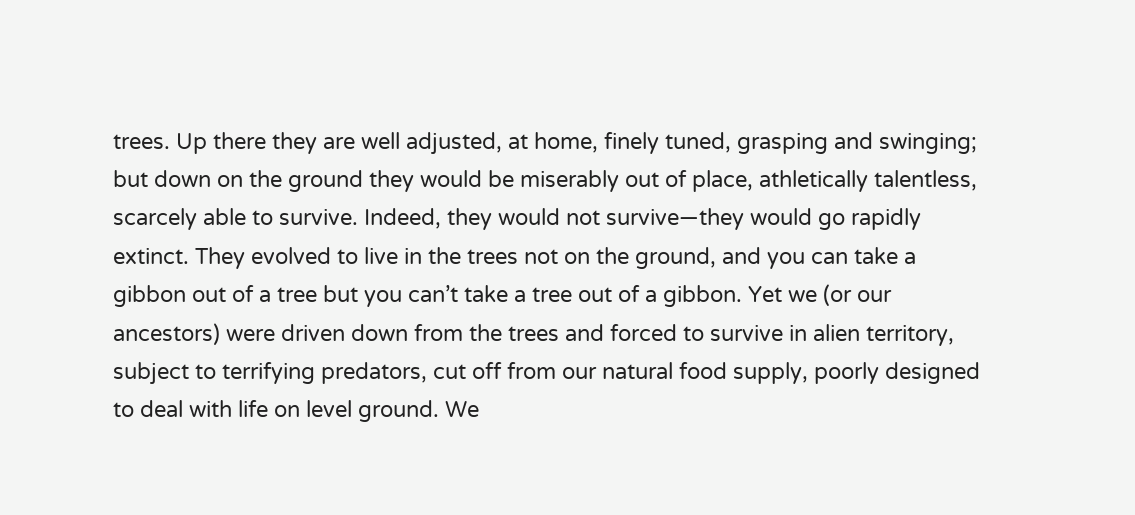trees. Up there they are well adjusted, at home, finely tuned, grasping and swinging; but down on the ground they would be miserably out of place, athletically talentless, scarcely able to survive. Indeed, they would not survive—they would go rapidly extinct. They evolved to live in the trees not on the ground, and you can take a gibbon out of a tree but you can’t take a tree out of a gibbon. Yet we (or our ancestors) were driven down from the trees and forced to survive in alien territory, subject to terrifying predators, cut off from our natural food supply, poorly designed to deal with life on level ground. We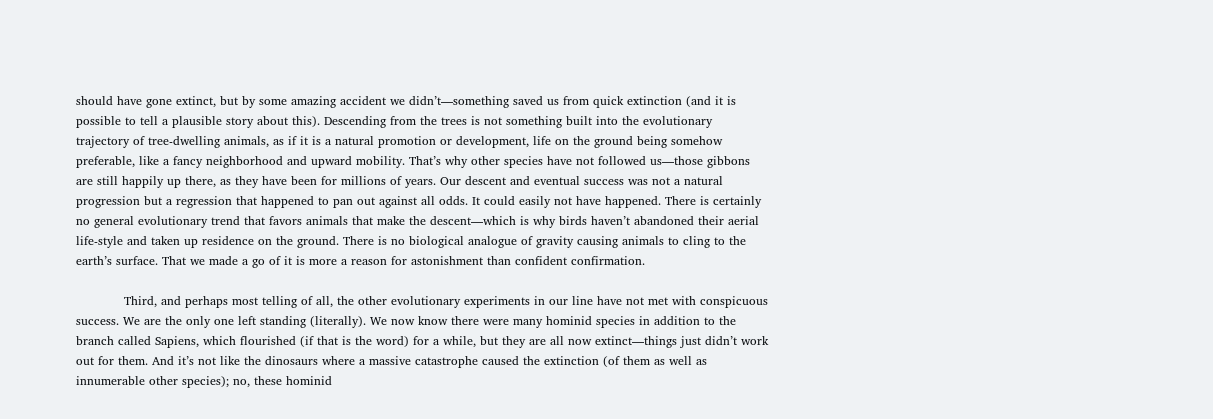should have gone extinct, but by some amazing accident we didn’t—something saved us from quick extinction (and it is possible to tell a plausible story about this). Descending from the trees is not something built into the evolutionary trajectory of tree-dwelling animals, as if it is a natural promotion or development, life on the ground being somehow preferable, like a fancy neighborhood and upward mobility. That’s why other species have not followed us—those gibbons are still happily up there, as they have been for millions of years. Our descent and eventual success was not a natural progression but a regression that happened to pan out against all odds. It could easily not have happened. There is certainly no general evolutionary trend that favors animals that make the descent—which is why birds haven’t abandoned their aerial life-style and taken up residence on the ground. There is no biological analogue of gravity causing animals to cling to the earth’s surface. That we made a go of it is more a reason for astonishment than confident confirmation.

            Third, and perhaps most telling of all, the other evolutionary experiments in our line have not met with conspicuous success. We are the only one left standing (literally). We now know there were many hominid species in addition to the branch called Sapiens, which flourished (if that is the word) for a while, but they are all now extinct—things just didn’t work out for them. And it’s not like the dinosaurs where a massive catastrophe caused the extinction (of them as well as innumerable other species); no, these hominid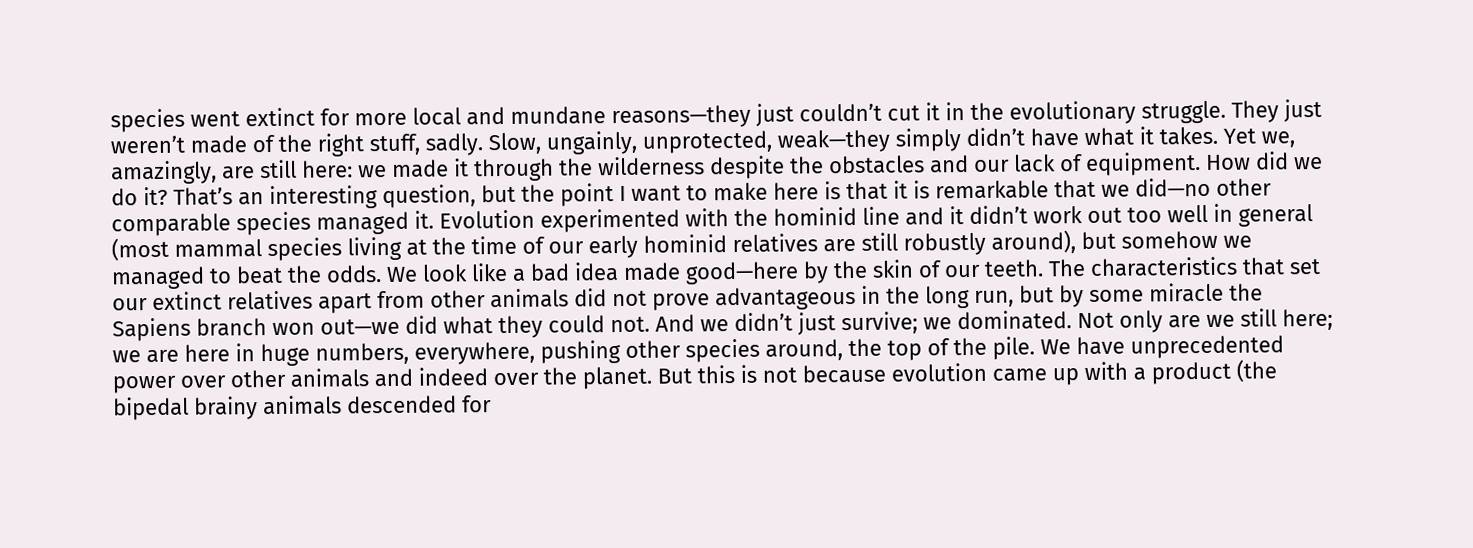species went extinct for more local and mundane reasons—they just couldn’t cut it in the evolutionary struggle. They just weren’t made of the right stuff, sadly. Slow, ungainly, unprotected, weak—they simply didn’t have what it takes. Yet we, amazingly, are still here: we made it through the wilderness despite the obstacles and our lack of equipment. How did we do it? That’s an interesting question, but the point I want to make here is that it is remarkable that we did—no other comparable species managed it. Evolution experimented with the hominid line and it didn’t work out too well in general (most mammal species living at the time of our early hominid relatives are still robustly around), but somehow we managed to beat the odds. We look like a bad idea made good—here by the skin of our teeth. The characteristics that set our extinct relatives apart from other animals did not prove advantageous in the long run, but by some miracle the Sapiens branch won out—we did what they could not. And we didn’t just survive; we dominated. Not only are we still here; we are here in huge numbers, everywhere, pushing other species around, the top of the pile. We have unprecedented power over other animals and indeed over the planet. But this is not because evolution came up with a product (the bipedal brainy animals descended for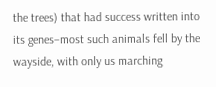the trees) that had success written into its genes–most such animals fell by the wayside, with only us marching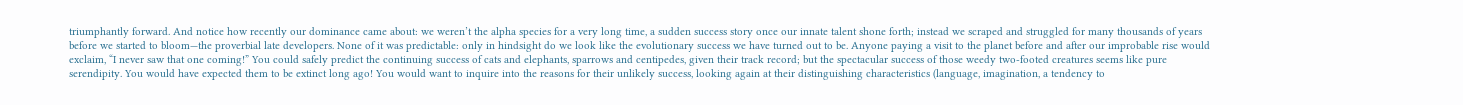triumphantly forward. And notice how recently our dominance came about: we weren’t the alpha species for a very long time, a sudden success story once our innate talent shone forth; instead we scraped and struggled for many thousands of years before we started to bloom—the proverbial late developers. None of it was predictable: only in hindsight do we look like the evolutionary success we have turned out to be. Anyone paying a visit to the planet before and after our improbable rise would exclaim, “I never saw that one coming!” You could safely predict the continuing success of cats and elephants, sparrows and centipedes, given their track record; but the spectacular success of those weedy two-footed creatures seems like pure serendipity. You would have expected them to be extinct long ago! You would want to inquire into the reasons for their unlikely success, looking again at their distinguishing characteristics (language, imagination, a tendency to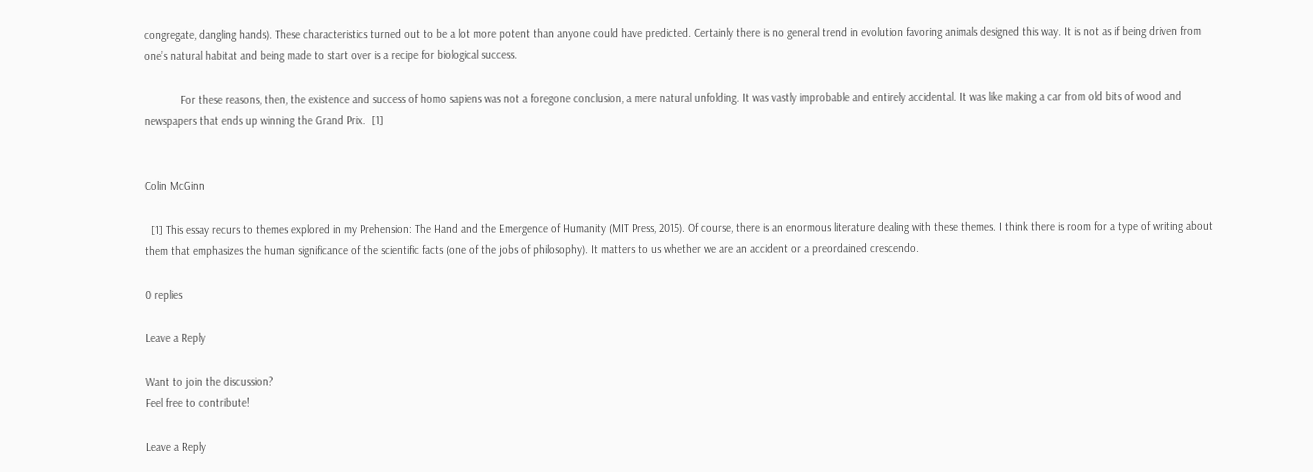congregate, dangling hands). These characteristics turned out to be a lot more potent than anyone could have predicted. Certainly there is no general trend in evolution favoring animals designed this way. It is not as if being driven from one’s natural habitat and being made to start over is a recipe for biological success.

            For these reasons, then, the existence and success of homo sapiens was not a foregone conclusion, a mere natural unfolding. It was vastly improbable and entirely accidental. It was like making a car from old bits of wood and newspapers that ends up winning the Grand Prix.  [1]


Colin McGinn

  [1] This essay recurs to themes explored in my Prehension: The Hand and the Emergence of Humanity (MIT Press, 2015). Of course, there is an enormous literature dealing with these themes. I think there is room for a type of writing about them that emphasizes the human significance of the scientific facts (one of the jobs of philosophy). It matters to us whether we are an accident or a preordained crescendo.

0 replies

Leave a Reply

Want to join the discussion?
Feel free to contribute!

Leave a Reply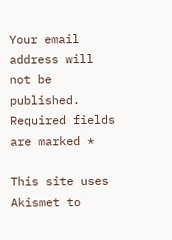Your email address will not be published. Required fields are marked *

This site uses Akismet to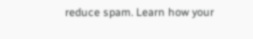reduce spam. Learn how your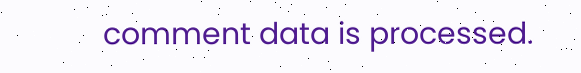comment data is processed.